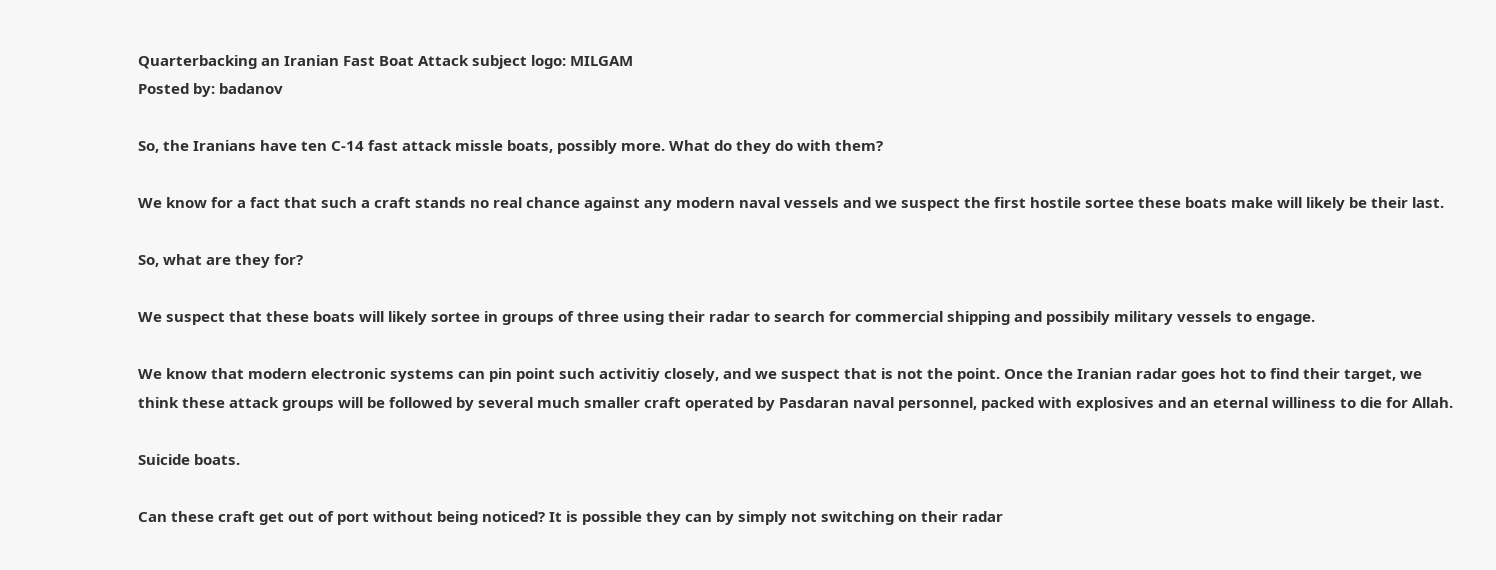Quarterbacking an Iranian Fast Boat Attack subject logo: MILGAM
Posted by: badanov

So, the Iranians have ten C-14 fast attack missle boats, possibly more. What do they do with them?

We know for a fact that such a craft stands no real chance against any modern naval vessels and we suspect the first hostile sortee these boats make will likely be their last.

So, what are they for?

We suspect that these boats will likely sortee in groups of three using their radar to search for commercial shipping and possibily military vessels to engage.

We know that modern electronic systems can pin point such activitiy closely, and we suspect that is not the point. Once the Iranian radar goes hot to find their target, we think these attack groups will be followed by several much smaller craft operated by Pasdaran naval personnel, packed with explosives and an eternal williness to die for Allah.

Suicide boats.

Can these craft get out of port without being noticed? It is possible they can by simply not switching on their radar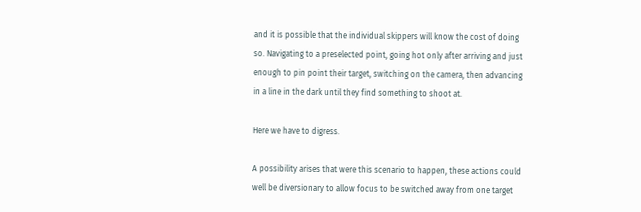and it is possible that the individual skippers will know the cost of doing so. Navigating to a preselected point, going hot only after arriving and just enough to pin point their target, switching on the camera, then advancing in a line in the dark until they find something to shoot at.

Here we have to digress.

A possibility arises that were this scenario to happen, these actions could well be diversionary to allow focus to be switched away from one target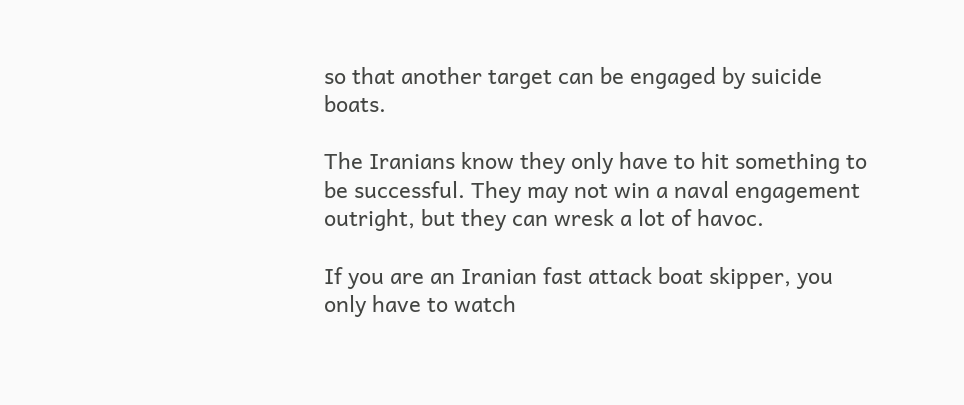so that another target can be engaged by suicide boats.

The Iranians know they only have to hit something to be successful. They may not win a naval engagement outright, but they can wresk a lot of havoc.

If you are an Iranian fast attack boat skipper, you only have to watch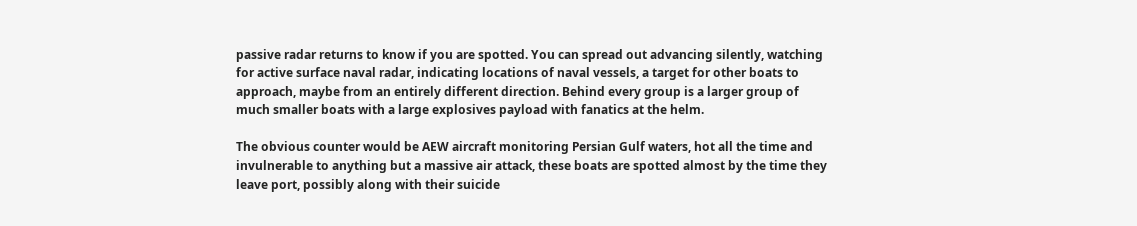passive radar returns to know if you are spotted. You can spread out advancing silently, watching for active surface naval radar, indicating locations of naval vessels, a target for other boats to approach, maybe from an entirely different direction. Behind every group is a larger group of much smaller boats with a large explosives payload with fanatics at the helm.

The obvious counter would be AEW aircraft monitoring Persian Gulf waters, hot all the time and invulnerable to anything but a massive air attack, these boats are spotted almost by the time they leave port, possibly along with their suicide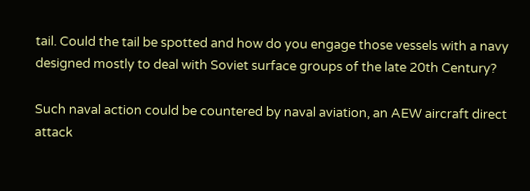tail. Could the tail be spotted and how do you engage those vessels with a navy designed mostly to deal with Soviet surface groups of the late 20th Century?

Such naval action could be countered by naval aviation, an AEW aircraft direct attack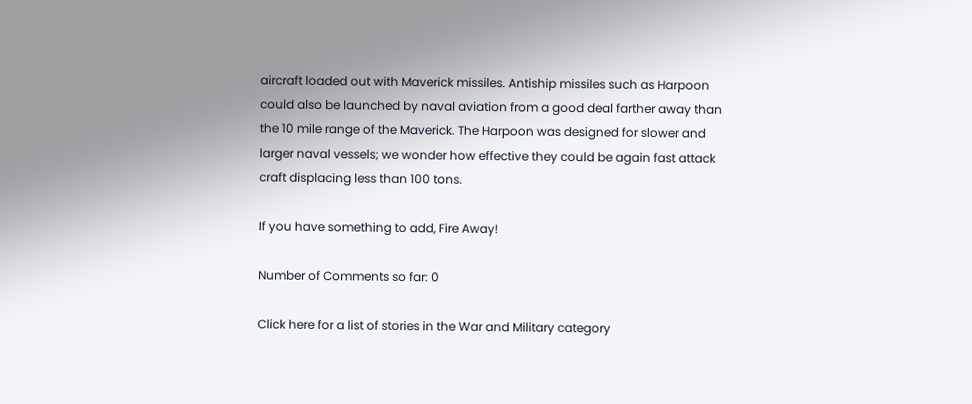aircraft loaded out with Maverick missiles. Antiship missiles such as Harpoon could also be launched by naval aviation from a good deal farther away than the 10 mile range of the Maverick. The Harpoon was designed for slower and larger naval vessels; we wonder how effective they could be again fast attack craft displacing less than 100 tons.

If you have something to add, Fire Away!

Number of Comments so far: 0

Click here for a list of stories in the War and Military category